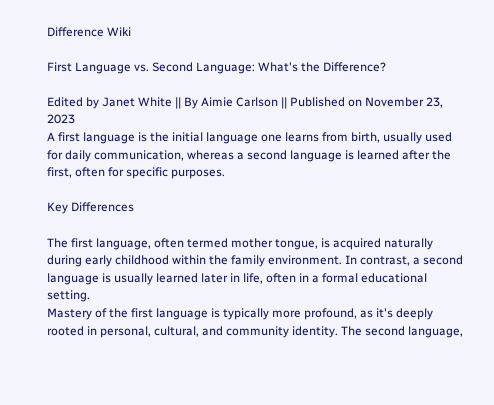Difference Wiki

First Language vs. Second Language: What's the Difference?

Edited by Janet White || By Aimie Carlson || Published on November 23, 2023
A first language is the initial language one learns from birth, usually used for daily communication, whereas a second language is learned after the first, often for specific purposes.

Key Differences

The first language, often termed mother tongue, is acquired naturally during early childhood within the family environment. In contrast, a second language is usually learned later in life, often in a formal educational setting.
Mastery of the first language is typically more profound, as it's deeply rooted in personal, cultural, and community identity. The second language,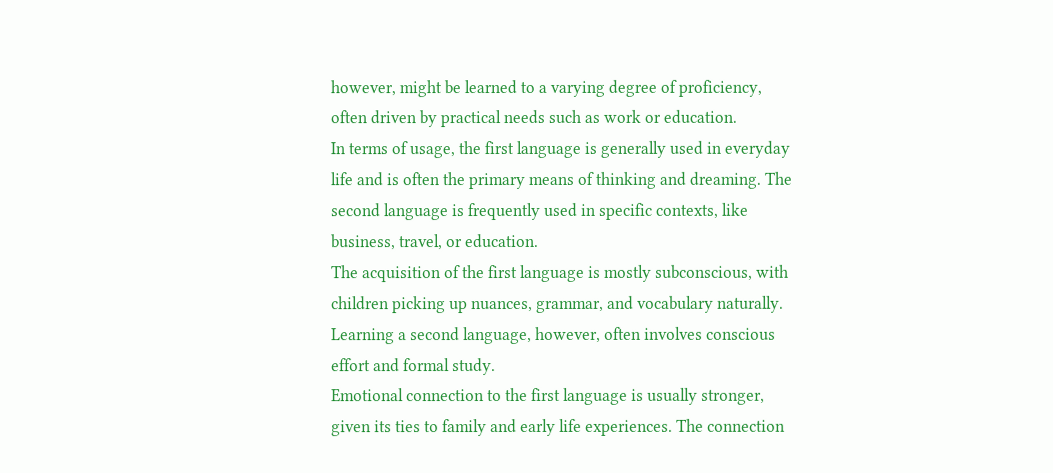however, might be learned to a varying degree of proficiency, often driven by practical needs such as work or education.
In terms of usage, the first language is generally used in everyday life and is often the primary means of thinking and dreaming. The second language is frequently used in specific contexts, like business, travel, or education.
The acquisition of the first language is mostly subconscious, with children picking up nuances, grammar, and vocabulary naturally. Learning a second language, however, often involves conscious effort and formal study.
Emotional connection to the first language is usually stronger, given its ties to family and early life experiences. The connection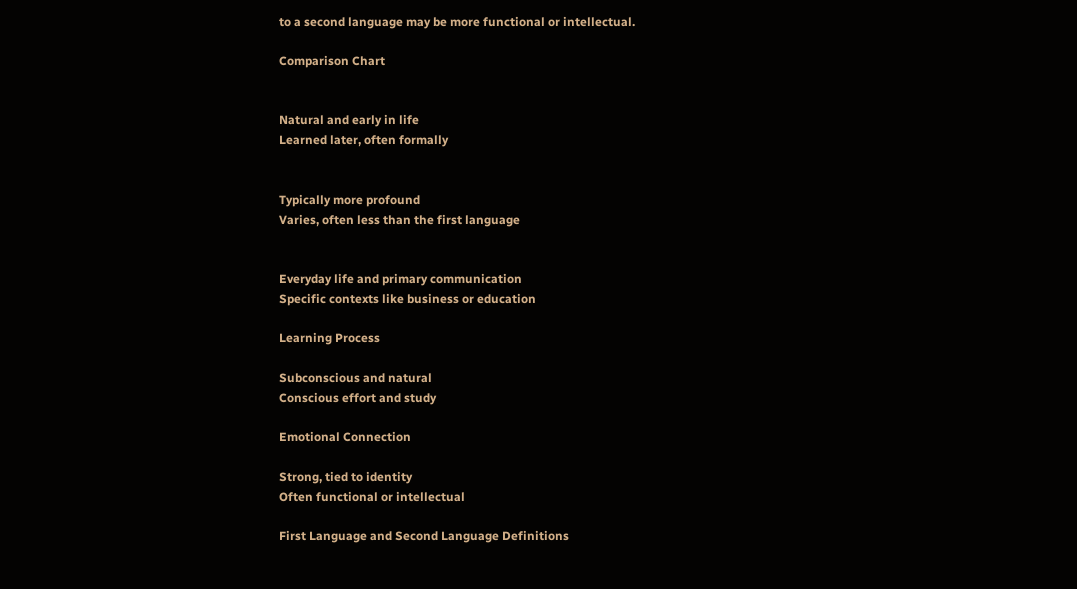to a second language may be more functional or intellectual.

Comparison Chart


Natural and early in life
Learned later, often formally


Typically more profound
Varies, often less than the first language


Everyday life and primary communication
Specific contexts like business or education

Learning Process

Subconscious and natural
Conscious effort and study

Emotional Connection

Strong, tied to identity
Often functional or intellectual

First Language and Second Language Definitions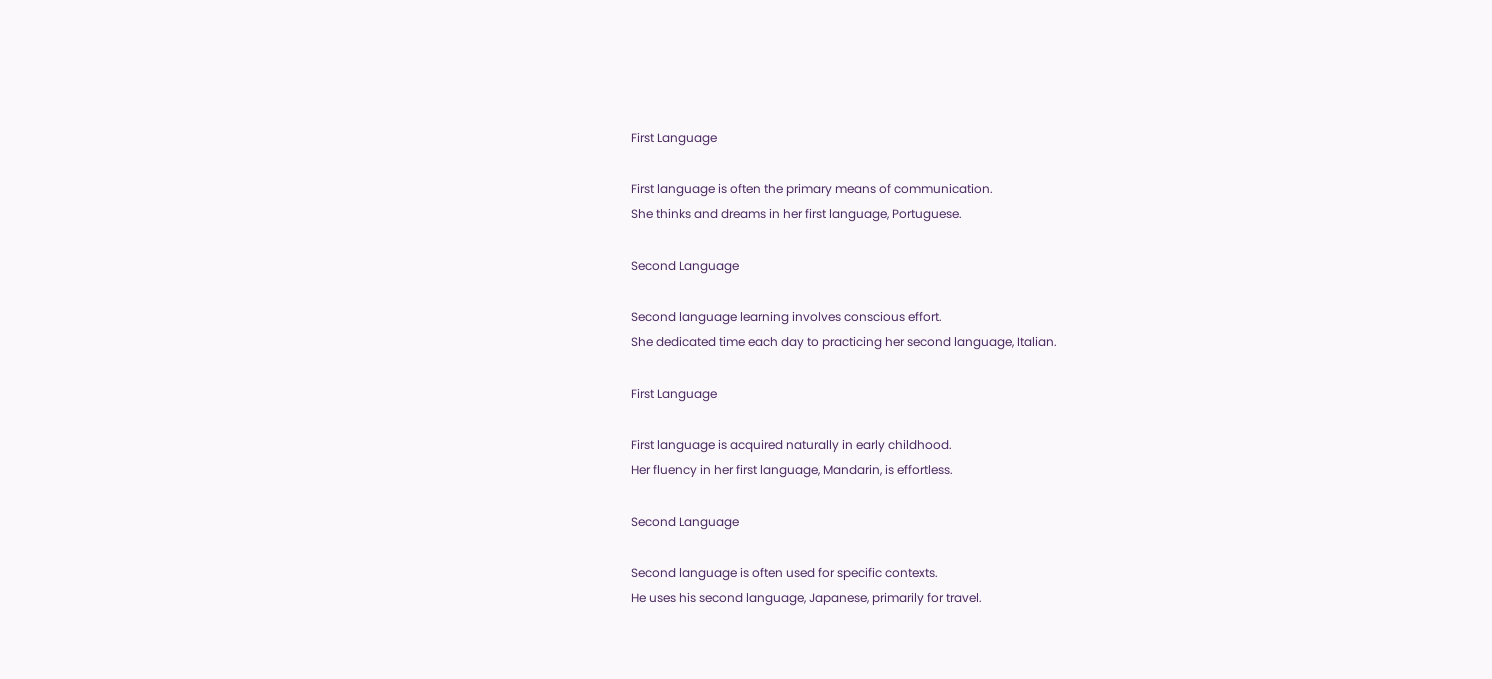First Language

First language is often the primary means of communication.
She thinks and dreams in her first language, Portuguese.

Second Language

Second language learning involves conscious effort.
She dedicated time each day to practicing her second language, Italian.

First Language

First language is acquired naturally in early childhood.
Her fluency in her first language, Mandarin, is effortless.

Second Language

Second language is often used for specific contexts.
He uses his second language, Japanese, primarily for travel.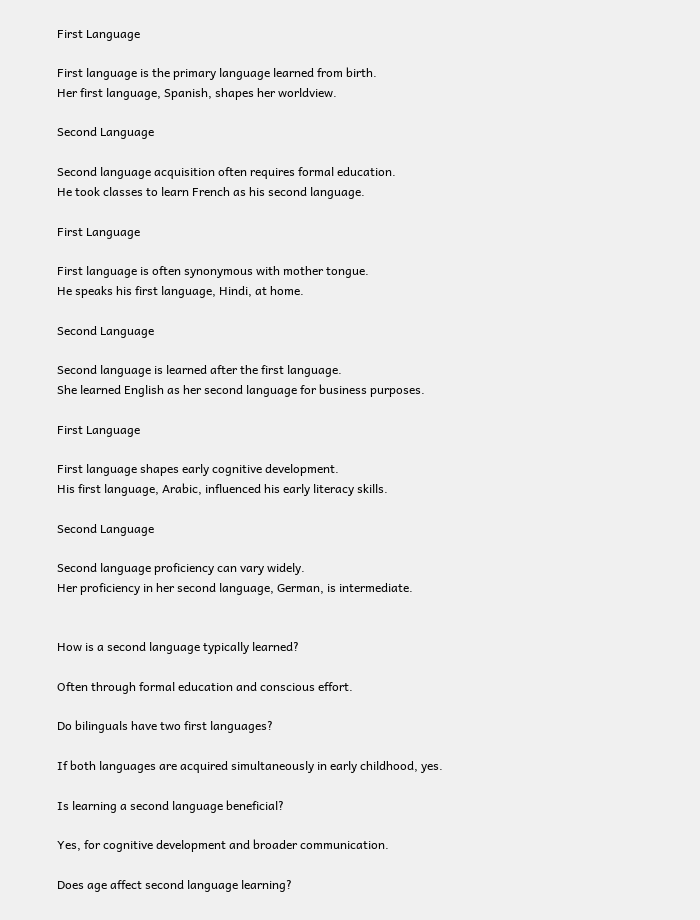First Language

First language is the primary language learned from birth.
Her first language, Spanish, shapes her worldview.

Second Language

Second language acquisition often requires formal education.
He took classes to learn French as his second language.

First Language

First language is often synonymous with mother tongue.
He speaks his first language, Hindi, at home.

Second Language

Second language is learned after the first language.
She learned English as her second language for business purposes.

First Language

First language shapes early cognitive development.
His first language, Arabic, influenced his early literacy skills.

Second Language

Second language proficiency can vary widely.
Her proficiency in her second language, German, is intermediate.


How is a second language typically learned?

Often through formal education and conscious effort.

Do bilinguals have two first languages?

If both languages are acquired simultaneously in early childhood, yes.

Is learning a second language beneficial?

Yes, for cognitive development and broader communication.

Does age affect second language learning?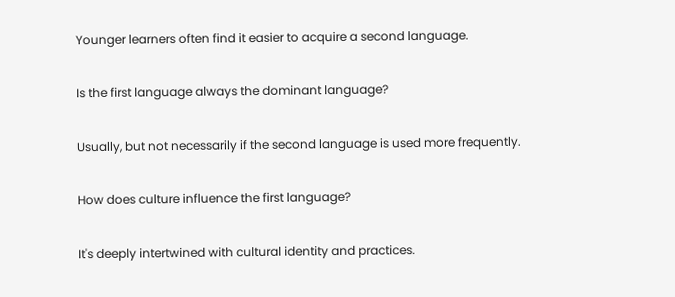Younger learners often find it easier to acquire a second language.

Is the first language always the dominant language?

Usually, but not necessarily if the second language is used more frequently.

How does culture influence the first language?

It's deeply intertwined with cultural identity and practices.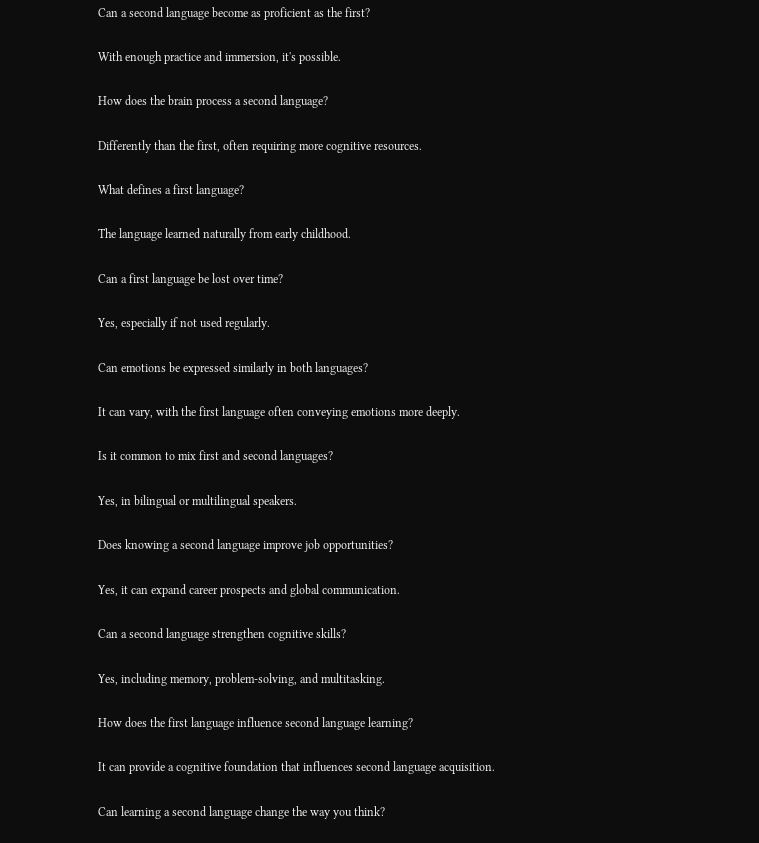Can a second language become as proficient as the first?

With enough practice and immersion, it's possible.

How does the brain process a second language?

Differently than the first, often requiring more cognitive resources.

What defines a first language?

The language learned naturally from early childhood.

Can a first language be lost over time?

Yes, especially if not used regularly.

Can emotions be expressed similarly in both languages?

It can vary, with the first language often conveying emotions more deeply.

Is it common to mix first and second languages?

Yes, in bilingual or multilingual speakers.

Does knowing a second language improve job opportunities?

Yes, it can expand career prospects and global communication.

Can a second language strengthen cognitive skills?

Yes, including memory, problem-solving, and multitasking.

How does the first language influence second language learning?

It can provide a cognitive foundation that influences second language acquisition.

Can learning a second language change the way you think?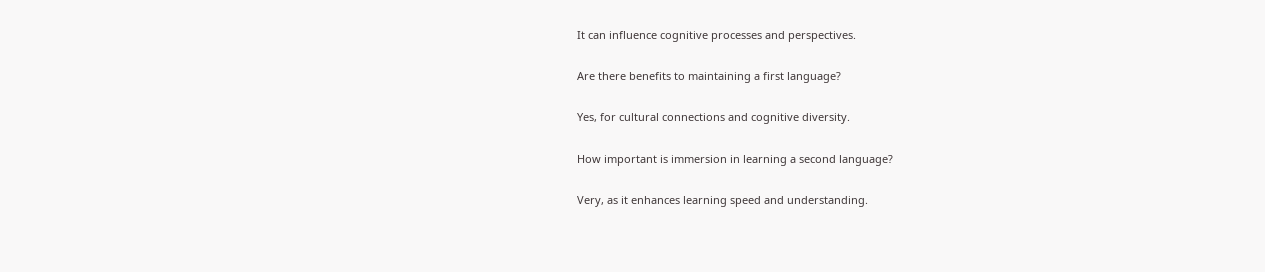It can influence cognitive processes and perspectives.

Are there benefits to maintaining a first language?

Yes, for cultural connections and cognitive diversity.

How important is immersion in learning a second language?

Very, as it enhances learning speed and understanding.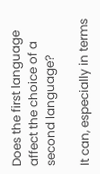Does the first language affect the choice of a second language?

It can, especially in terms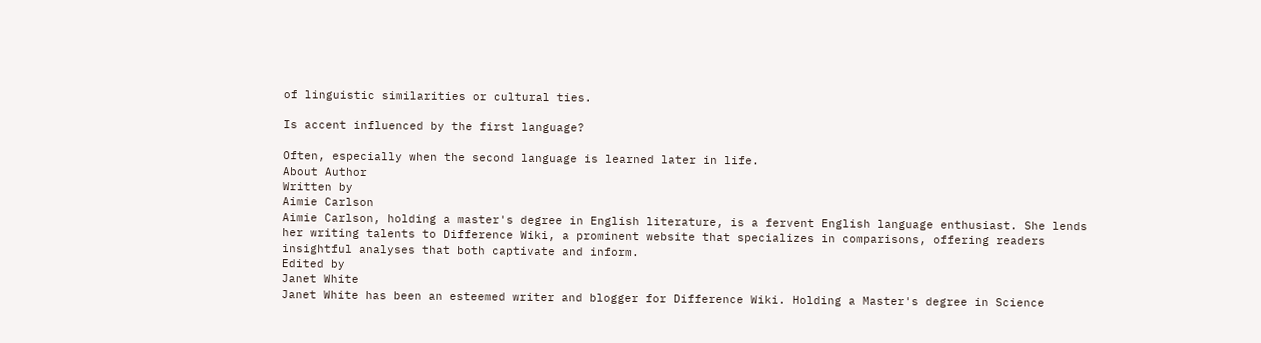of linguistic similarities or cultural ties.

Is accent influenced by the first language?

Often, especially when the second language is learned later in life.
About Author
Written by
Aimie Carlson
Aimie Carlson, holding a master's degree in English literature, is a fervent English language enthusiast. She lends her writing talents to Difference Wiki, a prominent website that specializes in comparisons, offering readers insightful analyses that both captivate and inform.
Edited by
Janet White
Janet White has been an esteemed writer and blogger for Difference Wiki. Holding a Master's degree in Science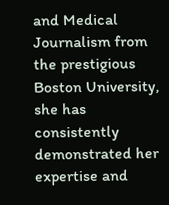and Medical Journalism from the prestigious Boston University, she has consistently demonstrated her expertise and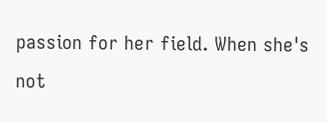passion for her field. When she's not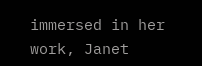immersed in her work, Janet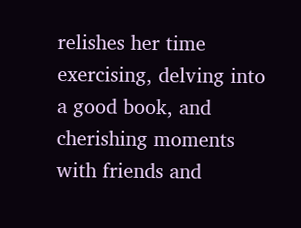relishes her time exercising, delving into a good book, and cherishing moments with friends and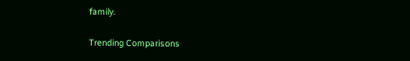family.

Trending Comparisons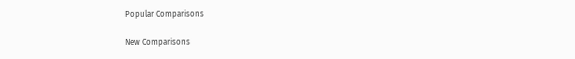Popular Comparisons

New Comparisons